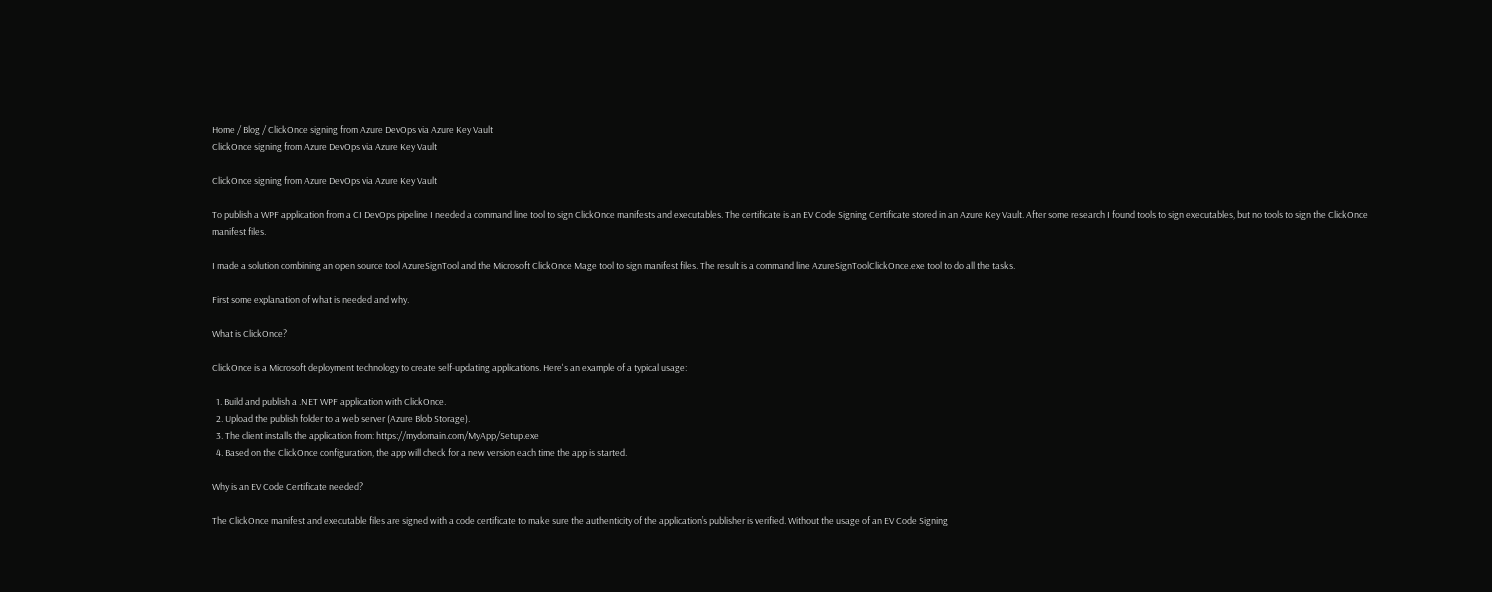Home / Blog / ClickOnce signing from Azure DevOps via Azure Key Vault
ClickOnce signing from Azure DevOps via Azure Key Vault

ClickOnce signing from Azure DevOps via Azure Key Vault

To publish a WPF application from a CI DevOps pipeline I needed a command line tool to sign ClickOnce manifests and executables. The certificate is an EV Code Signing Certificate stored in an Azure Key Vault. After some research I found tools to sign executables, but no tools to sign the ClickOnce manifest files.

I made a solution combining an open source tool AzureSignTool and the Microsoft ClickOnce Mage tool to sign manifest files. The result is a command line AzureSignToolClickOnce.exe tool to do all the tasks.

First some explanation of what is needed and why.

What is ClickOnce?

ClickOnce is a Microsoft deployment technology to create self-updating applications. Here's an example of a typical usage:

  1. Build and publish a .NET WPF application with ClickOnce.
  2. Upload the publish folder to a web server (Azure Blob Storage).
  3. The client installs the application from: https://mydomain.com/MyApp/Setup.exe
  4. Based on the ClickOnce configuration, the app will check for a new version each time the app is started.

Why is an EV Code Certificate needed?

The ClickOnce manifest and executable files are signed with a code certificate to make sure the authenticity of the application’s publisher is verified. Without the usage of an EV Code Signing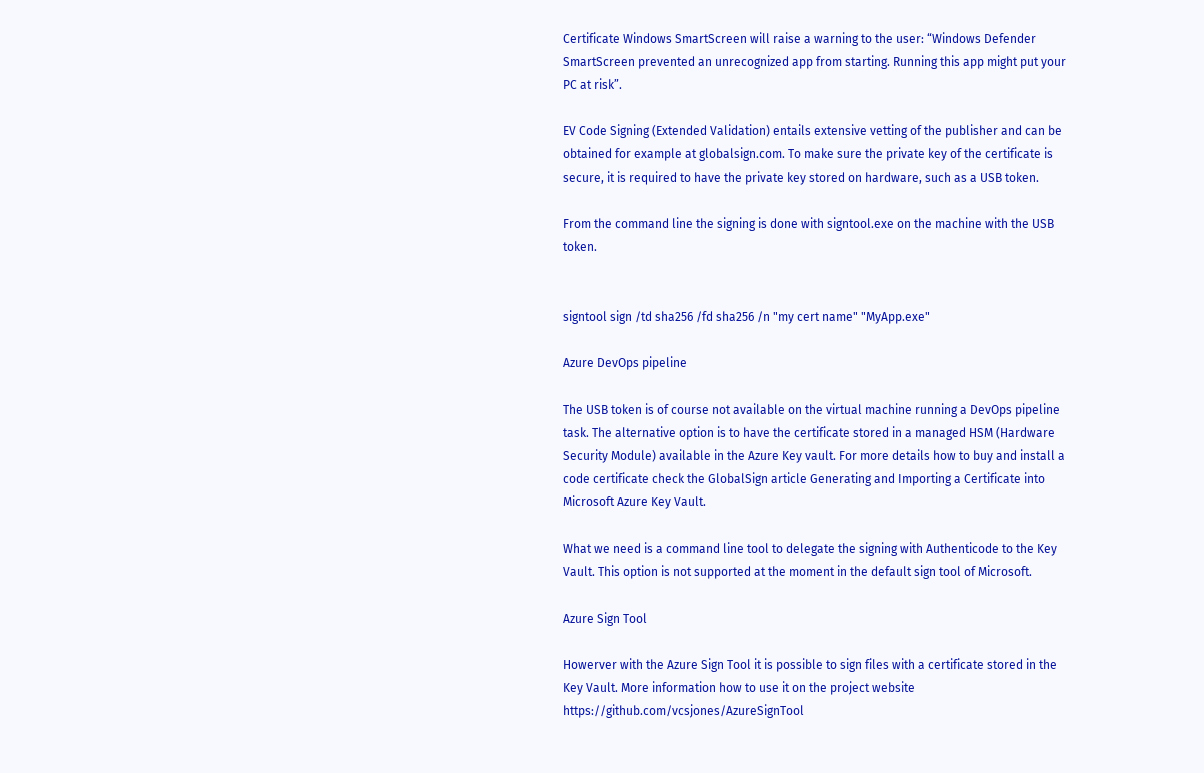Certificate Windows SmartScreen will raise a warning to the user: “Windows Defender SmartScreen prevented an unrecognized app from starting. Running this app might put your PC at risk”.

EV Code Signing (Extended Validation) entails extensive vetting of the publisher and can be obtained for example at globalsign.com. To make sure the private key of the certificate is secure, it is required to have the private key stored on hardware, such as a USB token.

From the command line the signing is done with signtool.exe on the machine with the USB token.


signtool sign /td sha256 /fd sha256 /n "my cert name" "MyApp.exe"

Azure DevOps pipeline

The USB token is of course not available on the virtual machine running a DevOps pipeline task. The alternative option is to have the certificate stored in a managed HSM (Hardware Security Module) available in the Azure Key vault. For more details how to buy and install a code certificate check the GlobalSign article Generating and Importing a Certificate into Microsoft Azure Key Vault.

What we need is a command line tool to delegate the signing with Authenticode to the Key Vault. This option is not supported at the moment in the default sign tool of Microsoft.

Azure Sign Tool

Howerver with the Azure Sign Tool it is possible to sign files with a certificate stored in the Key Vault. More information how to use it on the project website https://github.com/vcsjones/AzureSignTool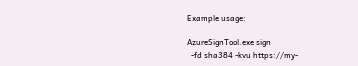Example usage:

AzureSignTool.exe sign
  -fd sha384 -kvu https://my-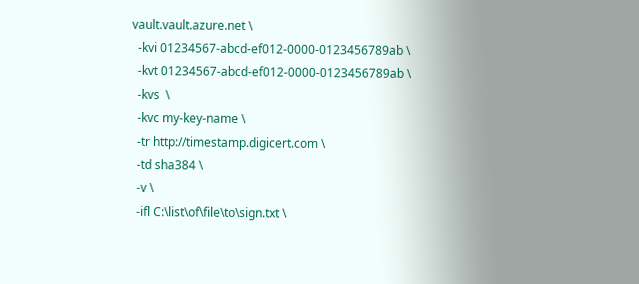vault.vault.azure.net \
  -kvi 01234567-abcd-ef012-0000-0123456789ab \
  -kvt 01234567-abcd-ef012-0000-0123456789ab \
  -kvs  \
  -kvc my-key-name \
  -tr http://timestamp.digicert.com \
  -td sha384 \
  -v \
  -ifl C:\list\of\file\to\sign.txt \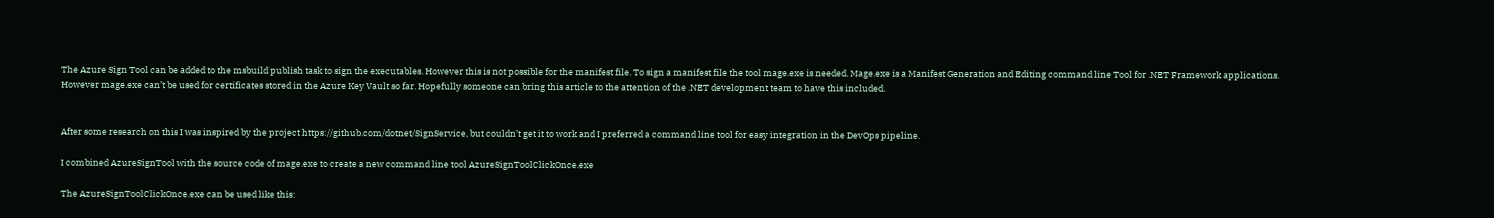The Azure Sign Tool can be added to the msbuild publish task to sign the executables. However this is not possible for the manifest file. To sign a manifest file the tool mage.exe is needed. Mage.exe is a Manifest Generation and Editing command line Tool for .NET Framework applications. However mage.exe can’t be used for certificates stored in the Azure Key Vault so far. Hopefully someone can bring this article to the attention of the .NET development team to have this included.


After some research on this I was inspired by the project https://github.com/dotnet/SignService, but couldn’t get it to work and I preferred a command line tool for easy integration in the DevOps pipeline.

I combined AzureSignTool with the source code of mage.exe to create a new command line tool AzureSignToolClickOnce.exe

The AzureSignToolClickOnce.exe can be used like this: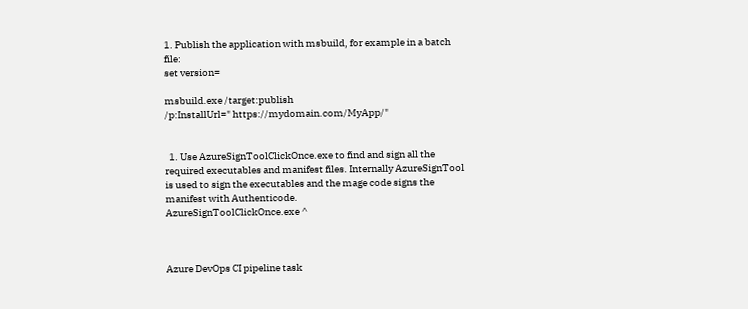1. Publish the application with msbuild, for example in a batch file:
set version=

msbuild.exe /target:publish
/p:InstallUrl=" https://mydomain.com/MyApp/"


  1. Use AzureSignToolClickOnce.exe to find and sign all the required executables and manifest files. Internally AzureSignTool is used to sign the executables and the mage code signs the manifest with Authenticode.
AzureSignToolClickOnce.exe ^



Azure DevOps CI pipeline task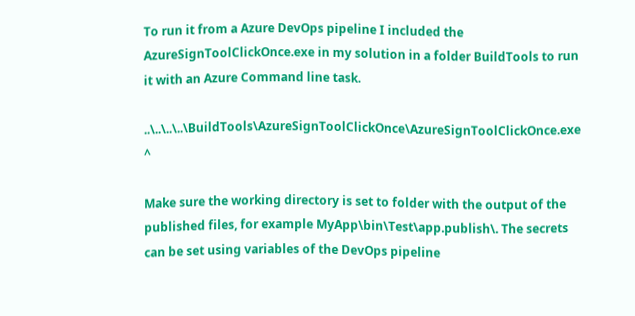To run it from a Azure DevOps pipeline I included the AzureSignToolClickOnce.exe in my solution in a folder BuildTools to run it with an Azure Command line task.

..\..\..\..\BuildTools\AzureSignToolClickOnce\AzureSignToolClickOnce.exe ^

Make sure the working directory is set to folder with the output of the published files, for example MyApp\bin\Test\app.publish\. The secrets can be set using variables of the DevOps pipeline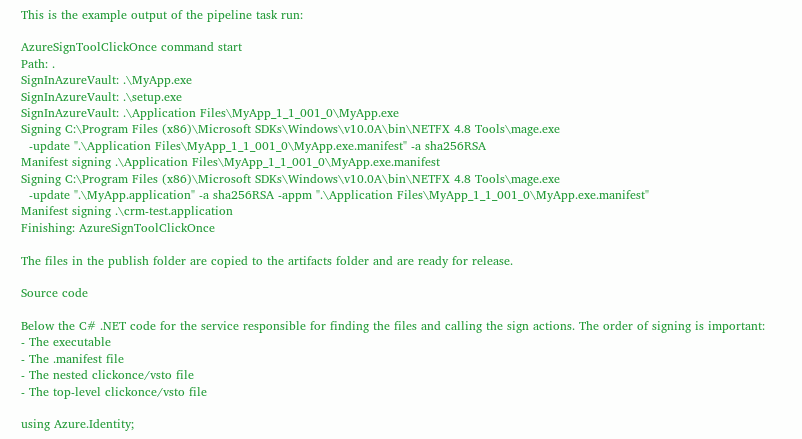This is the example output of the pipeline task run:

AzureSignToolClickOnce command start
Path: .
SignInAzureVault: .\MyApp.exe
SignInAzureVault: .\setup.exe
SignInAzureVault: .\Application Files\MyApp_1_1_001_0\MyApp.exe
Signing C:\Program Files (x86)\Microsoft SDKs\Windows\v10.0A\bin\NETFX 4.8 Tools\mage.exe
  -update ".\Application Files\MyApp_1_1_001_0\MyApp.exe.manifest" -a sha256RSA
Manifest signing .\Application Files\MyApp_1_1_001_0\MyApp.exe.manifest
Signing C:\Program Files (x86)\Microsoft SDKs\Windows\v10.0A\bin\NETFX 4.8 Tools\mage.exe
  -update ".\MyApp.application" -a sha256RSA -appm ".\Application Files\MyApp_1_1_001_0\MyApp.exe.manifest"
Manifest signing .\crm-test.application
Finishing: AzureSignToolClickOnce

The files in the publish folder are copied to the artifacts folder and are ready for release.

Source code

Below the C# .NET code for the service responsible for finding the files and calling the sign actions. The order of signing is important:
- The executable
- The .manifest file
- The nested clickonce/vsto file
- The top-level clickonce/vsto file

using Azure.Identity;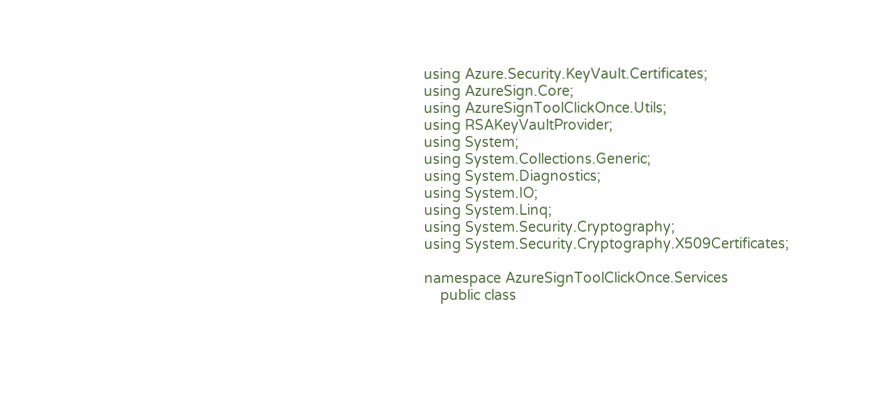using Azure.Security.KeyVault.Certificates;
using AzureSign.Core;
using AzureSignToolClickOnce.Utils;
using RSAKeyVaultProvider;
using System;
using System.Collections.Generic;
using System.Diagnostics;
using System.IO;
using System.Linq;
using System.Security.Cryptography;
using System.Security.Cryptography.X509Certificates;

namespace AzureSignToolClickOnce.Services
    public class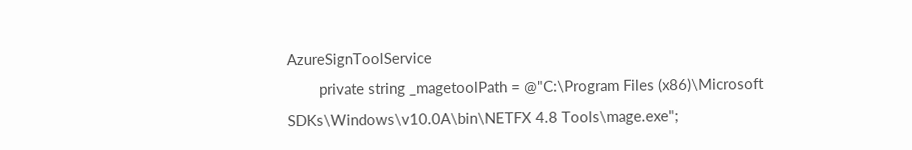AzureSignToolService
        private string _magetoolPath = @"C:\Program Files (x86)\Microsoft SDKs\Windows\v10.0A\bin\NETFX 4.8 Tools\mage.exe";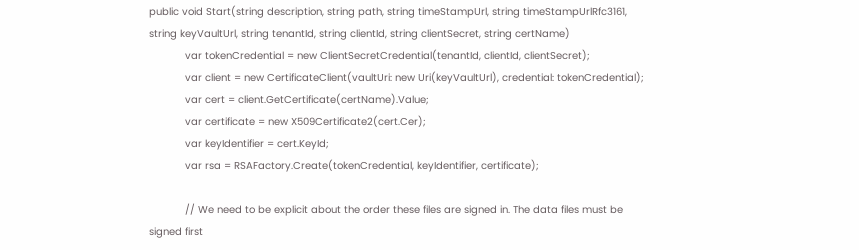public void Start(string description, string path, string timeStampUrl, string timeStampUrlRfc3161, string keyVaultUrl, string tenantId, string clientId, string clientSecret, string certName)
            var tokenCredential = new ClientSecretCredential(tenantId, clientId, clientSecret);
            var client = new CertificateClient(vaultUri: new Uri(keyVaultUrl), credential: tokenCredential);
            var cert = client.GetCertificate(certName).Value;
            var certificate = new X509Certificate2(cert.Cer);
            var keyIdentifier = cert.KeyId;
            var rsa = RSAFactory.Create(tokenCredential, keyIdentifier, certificate);

            // We need to be explicit about the order these files are signed in. The data files must be signed first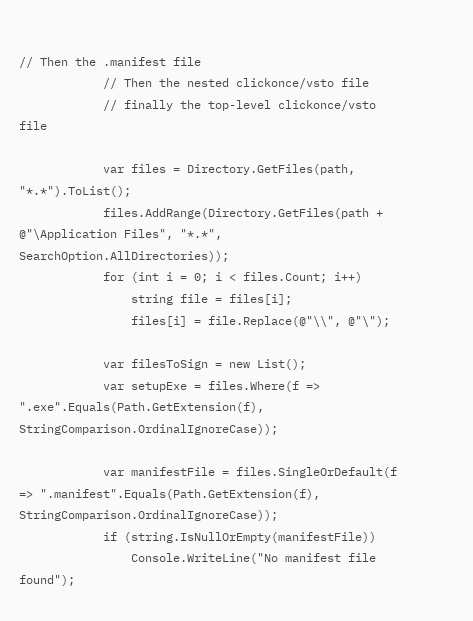// Then the .manifest file
            // Then the nested clickonce/vsto file
            // finally the top-level clickonce/vsto file

            var files = Directory.GetFiles(path, "*.*").ToList();
            files.AddRange(Directory.GetFiles(path + @"\Application Files", "*.*", SearchOption.AllDirectories));
            for (int i = 0; i < files.Count; i++)
                string file = files[i];
                files[i] = file.Replace(@"\\", @"\");

            var filesToSign = new List();
            var setupExe = files.Where(f => ".exe".Equals(Path.GetExtension(f), StringComparison.OrdinalIgnoreCase));

            var manifestFile = files.SingleOrDefault(f => ".manifest".Equals(Path.GetExtension(f), StringComparison.OrdinalIgnoreCase));
            if (string.IsNullOrEmpty(manifestFile))
                Console.WriteLine("No manifest file found");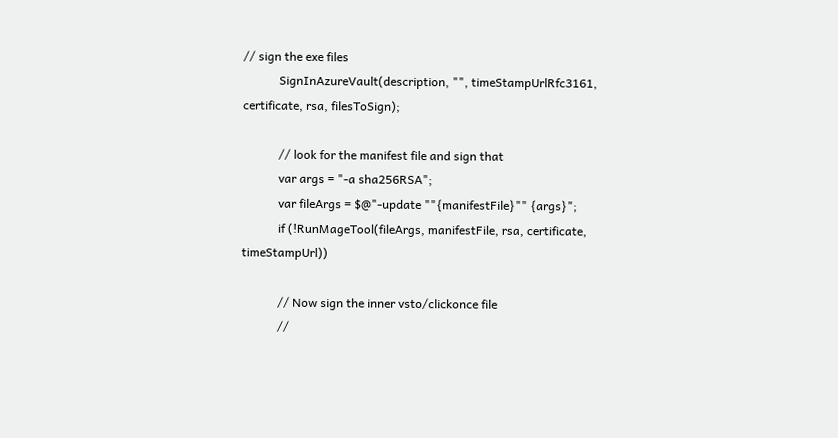// sign the exe files
            SignInAzureVault(description, "", timeStampUrlRfc3161, certificate, rsa, filesToSign);

            // look for the manifest file and sign that
            var args = "-a sha256RSA";
            var fileArgs = $@"-update ""{manifestFile}"" {args}";
            if (!RunMageTool(fileArgs, manifestFile, rsa, certificate, timeStampUrl))

            // Now sign the inner vsto/clickonce file
            //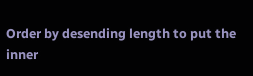Order by desending length to put the inner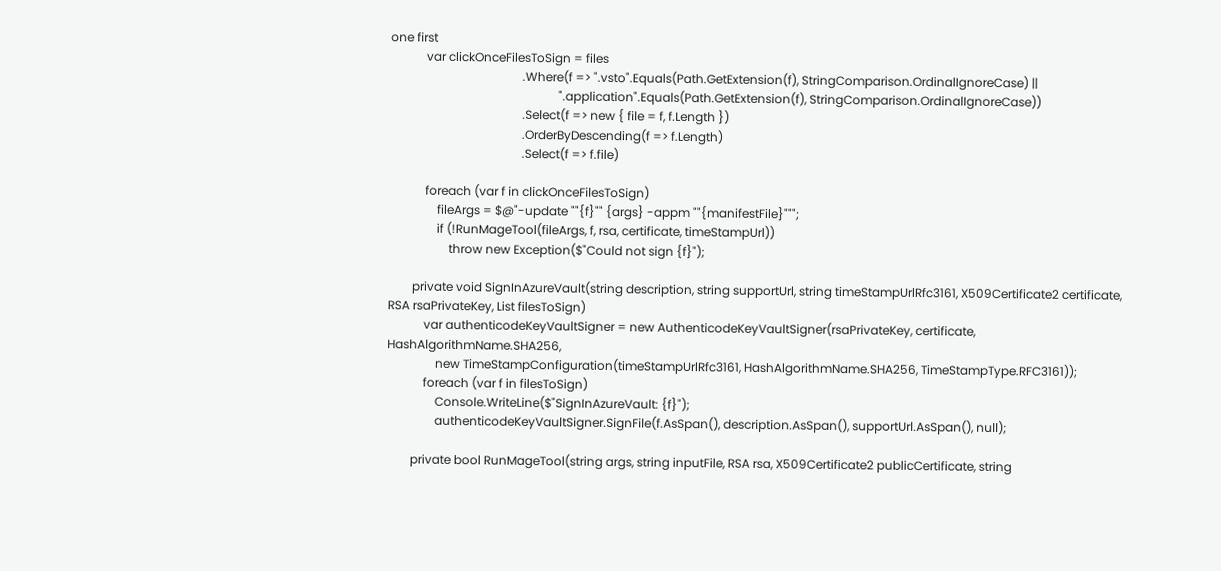one first
            var clickOnceFilesToSign = files
                                            .Where(f => ".vsto".Equals(Path.GetExtension(f), StringComparison.OrdinalIgnoreCase) ||
                                                        ".application".Equals(Path.GetExtension(f), StringComparison.OrdinalIgnoreCase))
                                            .Select(f => new { file = f, f.Length })
                                            .OrderByDescending(f => f.Length)
                                            .Select(f => f.file)

            foreach (var f in clickOnceFilesToSign)
                fileArgs = $@"-update ""{f}"" {args} -appm ""{manifestFile}""";
                if (!RunMageTool(fileArgs, f, rsa, certificate, timeStampUrl))
                    throw new Exception($"Could not sign {f}");

        private void SignInAzureVault(string description, string supportUrl, string timeStampUrlRfc3161, X509Certificate2 certificate, RSA rsaPrivateKey, List filesToSign)
            var authenticodeKeyVaultSigner = new AuthenticodeKeyVaultSigner(rsaPrivateKey, certificate, HashAlgorithmName.SHA256,
                new TimeStampConfiguration(timeStampUrlRfc3161, HashAlgorithmName.SHA256, TimeStampType.RFC3161));
            foreach (var f in filesToSign)
                Console.WriteLine($"SignInAzureVault: {f}");
                authenticodeKeyVaultSigner.SignFile(f.AsSpan(), description.AsSpan(), supportUrl.AsSpan(), null);

        private bool RunMageTool(string args, string inputFile, RSA rsa, X509Certificate2 publicCertificate, string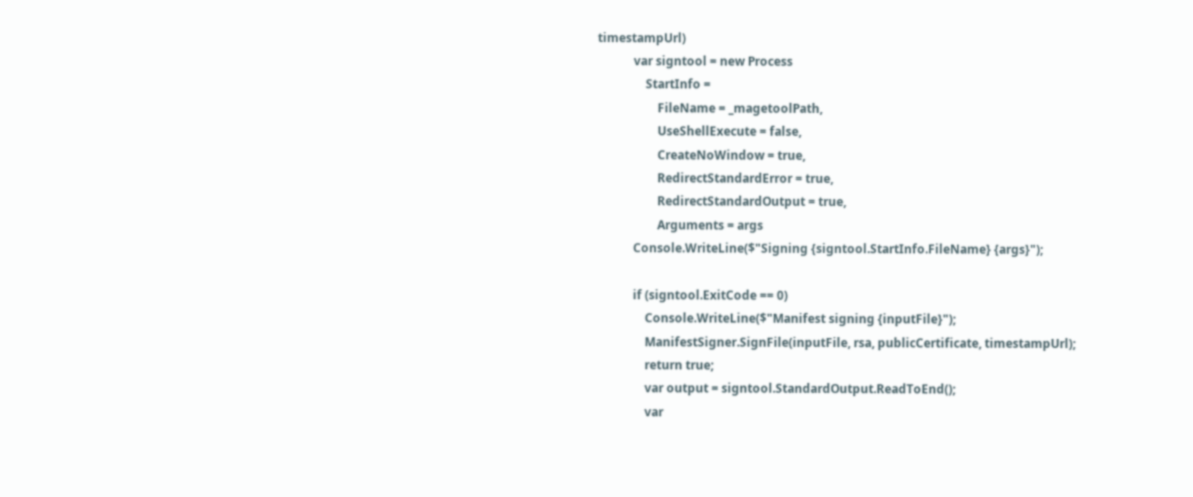timestampUrl)
            var signtool = new Process
                StartInfo =
                    FileName = _magetoolPath,
                    UseShellExecute = false,
                    CreateNoWindow = true,
                    RedirectStandardError = true,
                    RedirectStandardOutput = true,
                    Arguments = args
            Console.WriteLine($"Signing {signtool.StartInfo.FileName} {args}");

            if (signtool.ExitCode == 0)
                Console.WriteLine($"Manifest signing {inputFile}");
                ManifestSigner.SignFile(inputFile, rsa, publicCertificate, timestampUrl);
                return true;
                var output = signtool.StandardOutput.ReadToEnd();
                var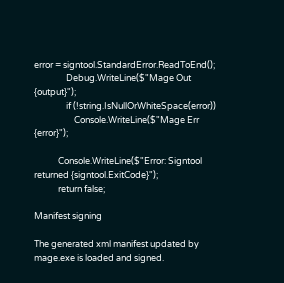error = signtool.StandardError.ReadToEnd();
                Debug.WriteLine($"Mage Out {output}");
                if (!string.IsNullOrWhiteSpace(error))
                    Console.WriteLine($"Mage Err {error}");

            Console.WriteLine($"Error: Signtool returned {signtool.ExitCode}");
            return false;

Manifest signing

The generated xml manifest updated by mage.exe is loaded and signed.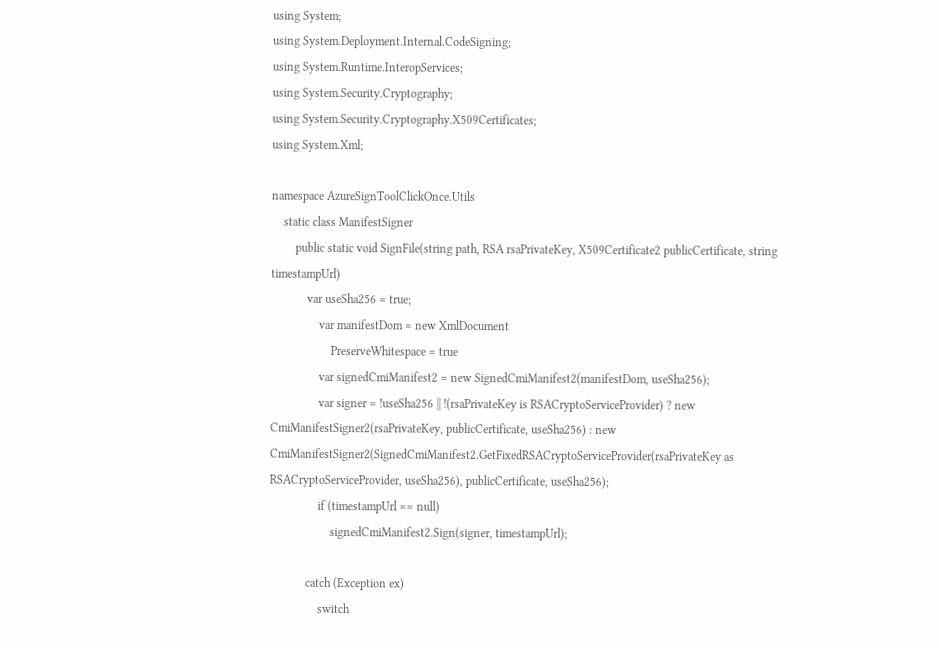using System;
using System.Deployment.Internal.CodeSigning;
using System.Runtime.InteropServices;
using System.Security.Cryptography;
using System.Security.Cryptography.X509Certificates;
using System.Xml;

namespace AzureSignToolClickOnce.Utils
    static class ManifestSigner
        public static void SignFile(string path, RSA rsaPrivateKey, X509Certificate2 publicCertificate, string timestampUrl)
            var useSha256 = true;
                var manifestDom = new XmlDocument
                    PreserveWhitespace = true
                var signedCmiManifest2 = new SignedCmiManifest2(manifestDom, useSha256);
                var signer = !useSha256 || !(rsaPrivateKey is RSACryptoServiceProvider) ? new CmiManifestSigner2(rsaPrivateKey, publicCertificate, useSha256) : new CmiManifestSigner2(SignedCmiManifest2.GetFixedRSACryptoServiceProvider(rsaPrivateKey as RSACryptoServiceProvider, useSha256), publicCertificate, useSha256);
                if (timestampUrl == null)
                    signedCmiManifest2.Sign(signer, timestampUrl);

            catch (Exception ex)
                switch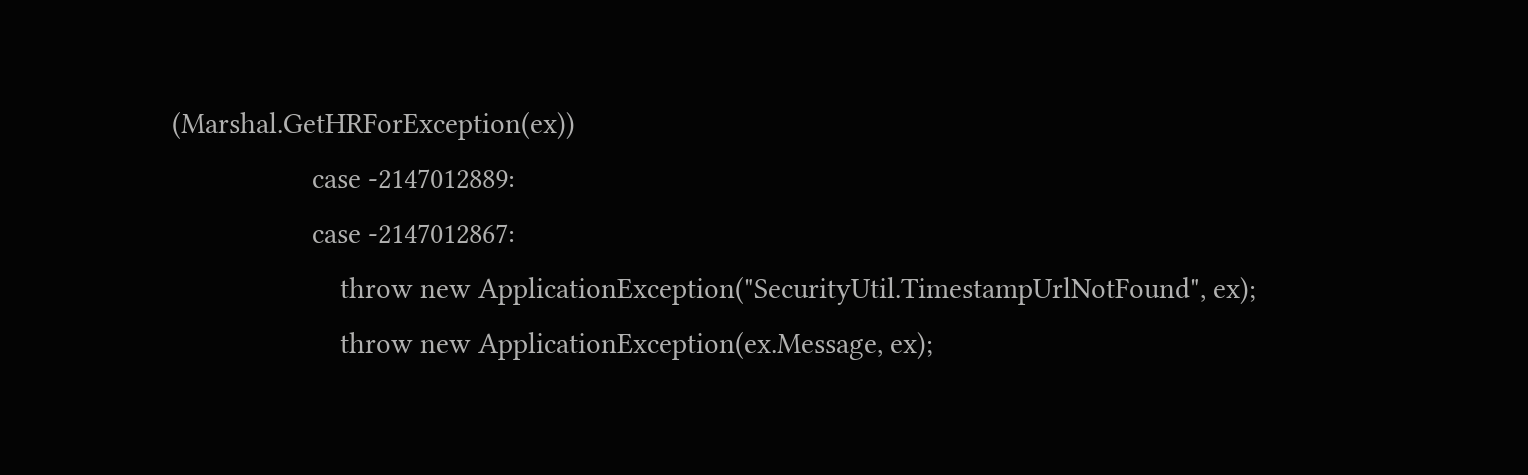(Marshal.GetHRForException(ex))
                    case -2147012889:
                    case -2147012867:
                        throw new ApplicationException("SecurityUtil.TimestampUrlNotFound", ex);
                        throw new ApplicationException(ex.Message, ex);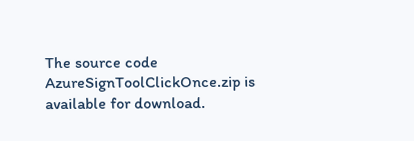The source code AzureSignToolClickOnce.zip is available for download.